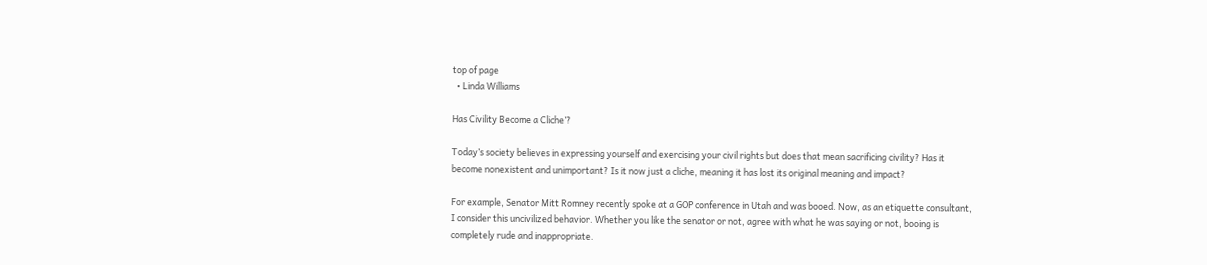top of page
  • Linda Williams

Has Civility Become a Cliche’?

Today’s society believes in expressing yourself and exercising your civil rights but does that mean sacrificing civility? Has it become nonexistent and unimportant? Is it now just a cliche, meaning it has lost its original meaning and impact?

For example, Senator Mitt Romney recently spoke at a GOP conference in Utah and was booed. Now, as an etiquette consultant, I consider this uncivilized behavior. Whether you like the senator or not, agree with what he was saying or not, booing is completely rude and inappropriate.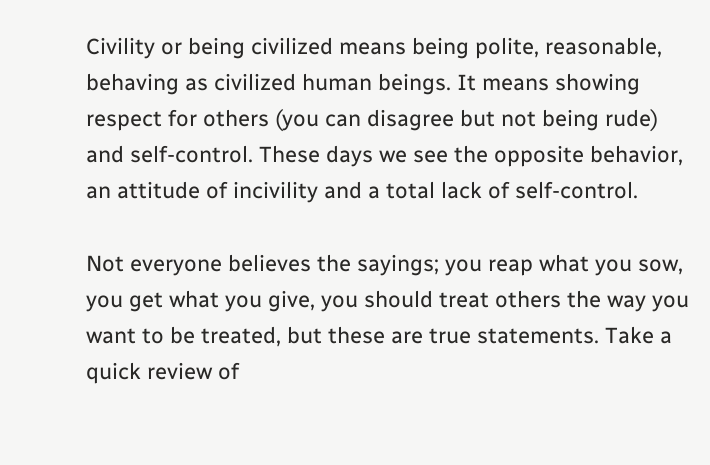Civility or being civilized means being polite, reasonable, behaving as civilized human beings. It means showing respect for others (you can disagree but not being rude) and self-control. These days we see the opposite behavior, an attitude of incivility and a total lack of self-control.

Not everyone believes the sayings; you reap what you sow, you get what you give, you should treat others the way you want to be treated, but these are true statements. Take a quick review of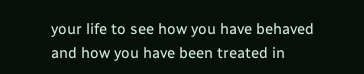your life to see how you have behaved and how you have been treated in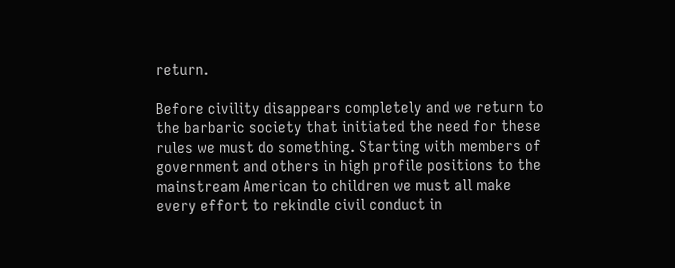return.

Before civility disappears completely and we return to the barbaric society that initiated the need for these rules we must do something. Starting with members of government and others in high profile positions to the mainstream American to children we must all make every effort to rekindle civil conduct in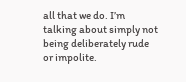all that we do. I’m talking about simply not being deliberately rude or impolite.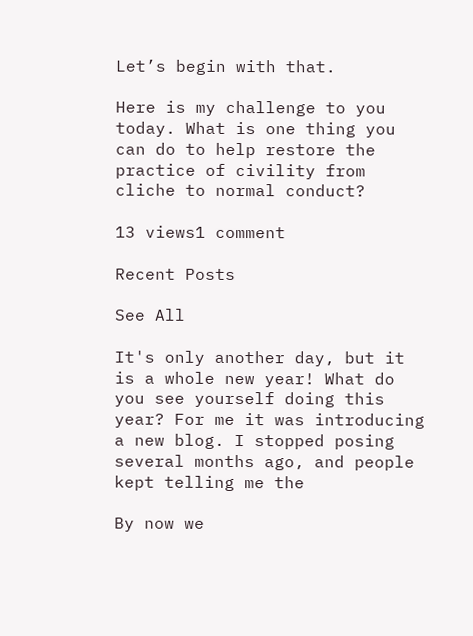Let’s begin with that.

Here is my challenge to you today. What is one thing you can do to help restore the practice of civility from cliche to normal conduct?

13 views1 comment

Recent Posts

See All

It's only another day, but it is a whole new year! What do you see yourself doing this year? For me it was introducing a new blog. I stopped posing several months ago, and people kept telling me the

By now we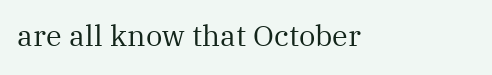are all know that October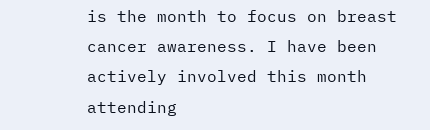is the month to focus on breast cancer awareness. I have been actively involved this month attending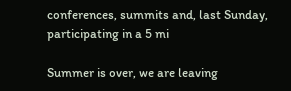conferences, summits and, last Sunday, participating in a 5 mi

Summer is over, we are leaving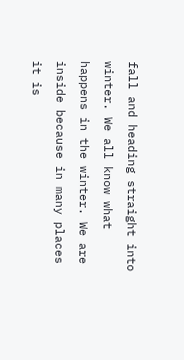fall and heading straight into winter. We all know what happens in the winter. We are inside because in many places it is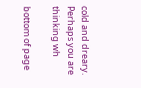cold and dreary. Perhaps you are thinking wh

bottom of page